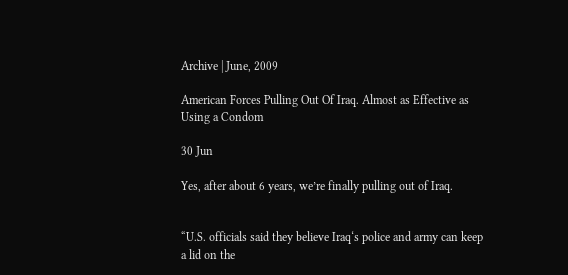Archive | June, 2009

American Forces Pulling Out Of Iraq. Almost as Effective as Using a Condom

30 Jun

Yes, after about 6 years, we’re finally pulling out of Iraq.


“U.S. officials said they believe Iraq‘s police and army can keep a lid on the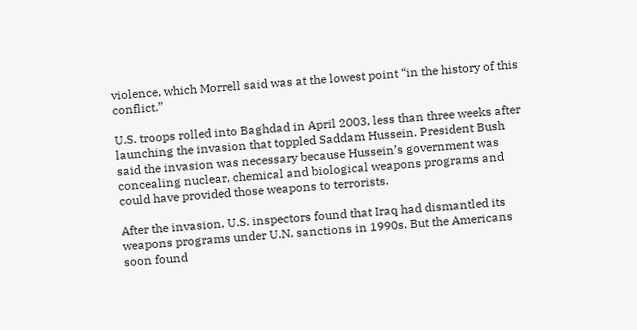violence, which Morrell said was at the lowest point “in the history of this conflict.”

U.S. troops rolled into Baghdad in April 2003, less than three weeks after launching the invasion that toppled Saddam Hussein. President Bush said the invasion was necessary because Hussein’s government was concealing nuclear, chemical and biological weapons programs and could have provided those weapons to terrorists.

After the invasion, U.S. inspectors found that Iraq had dismantled its weapons programs under U.N. sanctions in 1990s. But the Americans soon found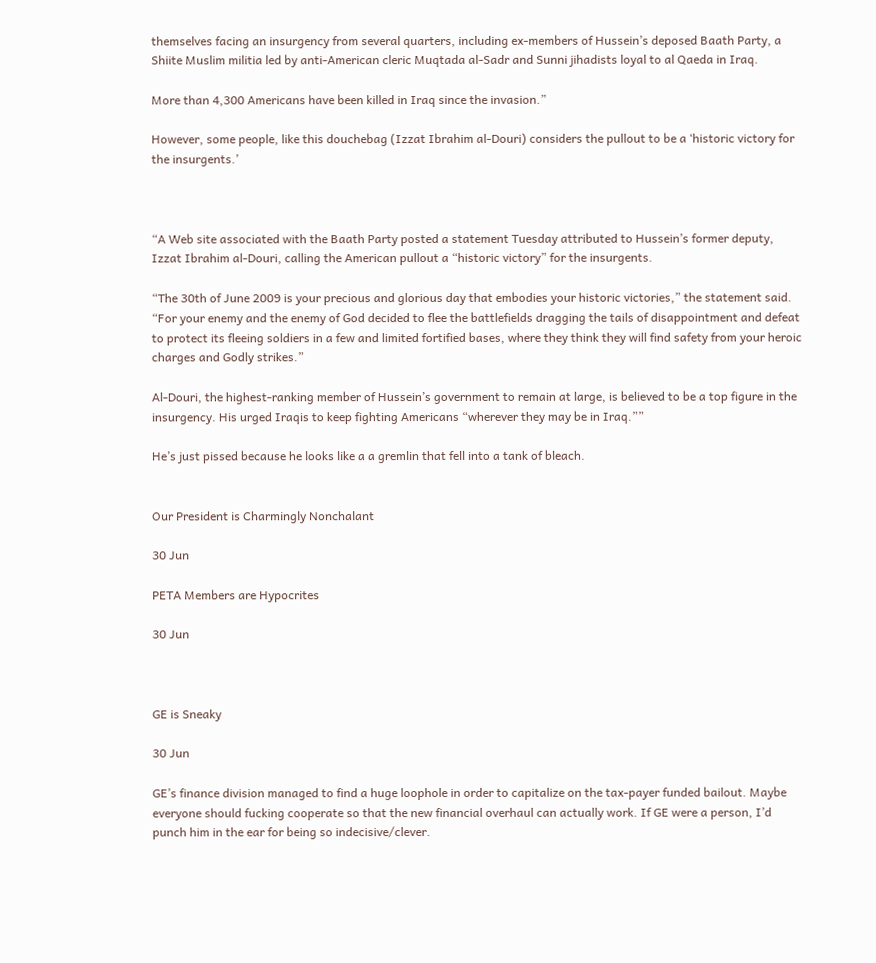themselves facing an insurgency from several quarters, including ex-members of Hussein’s deposed Baath Party, a Shiite Muslim militia led by anti-American cleric Muqtada al-Sadr and Sunni jihadists loyal to al Qaeda in Iraq.

More than 4,300 Americans have been killed in Iraq since the invasion.”

However, some people, like this douchebag (Izzat Ibrahim al-Douri) considers the pullout to be a ‘historic victory for the insurgents.’



“A Web site associated with the Baath Party posted a statement Tuesday attributed to Hussein’s former deputy, Izzat Ibrahim al-Douri, calling the American pullout a “historic victory” for the insurgents.

“The 30th of June 2009 is your precious and glorious day that embodies your historic victories,” the statement said. “For your enemy and the enemy of God decided to flee the battlefields dragging the tails of disappointment and defeat to protect its fleeing soldiers in a few and limited fortified bases, where they think they will find safety from your heroic charges and Godly strikes.”

Al-Douri, the highest-ranking member of Hussein’s government to remain at large, is believed to be a top figure in the insurgency. His urged Iraqis to keep fighting Americans “wherever they may be in Iraq.””

He’s just pissed because he looks like a a gremlin that fell into a tank of bleach.


Our President is Charmingly Nonchalant

30 Jun

PETA Members are Hypocrites

30 Jun



GE is Sneaky

30 Jun

GE’s finance division managed to find a huge loophole in order to capitalize on the tax-payer funded bailout. Maybe everyone should fucking cooperate so that the new financial overhaul can actually work. If GE were a person, I’d punch him in the ear for being so indecisive/clever.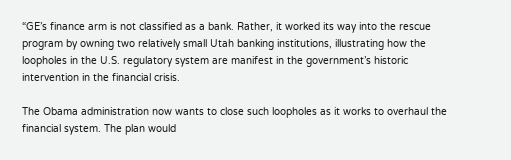“GE’s finance arm is not classified as a bank. Rather, it worked its way into the rescue program by owning two relatively small Utah banking institutions, illustrating how the loopholes in the U.S. regulatory system are manifest in the government’s historic intervention in the financial crisis.

The Obama administration now wants to close such loopholes as it works to overhaul the financial system. The plan would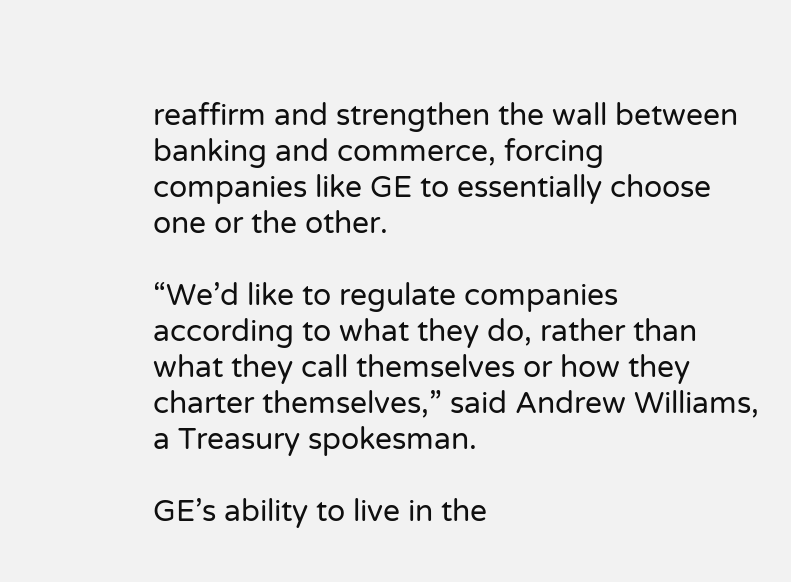reaffirm and strengthen the wall between banking and commerce, forcing companies like GE to essentially choose one or the other.

“We’d like to regulate companies according to what they do, rather than what they call themselves or how they charter themselves,” said Andrew Williams, a Treasury spokesman.

GE’s ability to live in the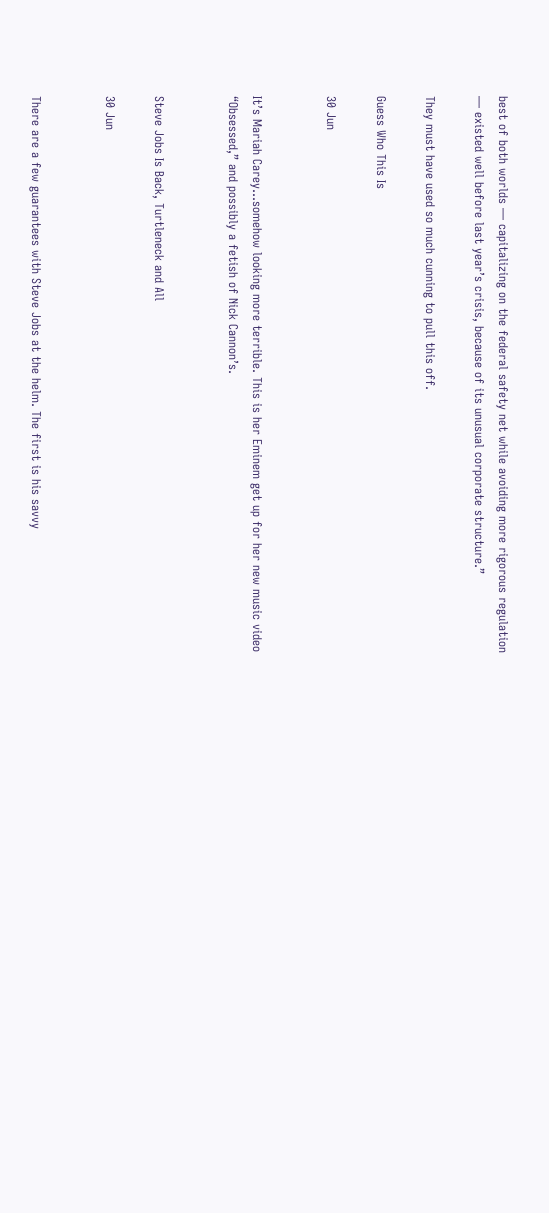best of both worlds — capitalizing on the federal safety net while avoiding more rigorous regulation — existed well before last year’s crisis, because of its unusual corporate structure.”

They must have used so much cunning to pull this off.

Guess Who This Is

30 Jun


It’s Mariah Carey…somehow looking more terrible. This is her Eminem get up for her new music video “Obsessed,” and possibly a fetish of Nick Cannon’s.


Steve Jobs Is Back, Turtleneck and All

30 Jun


There are a few guarantees with Steve Jobs at the helm. The first is his savvy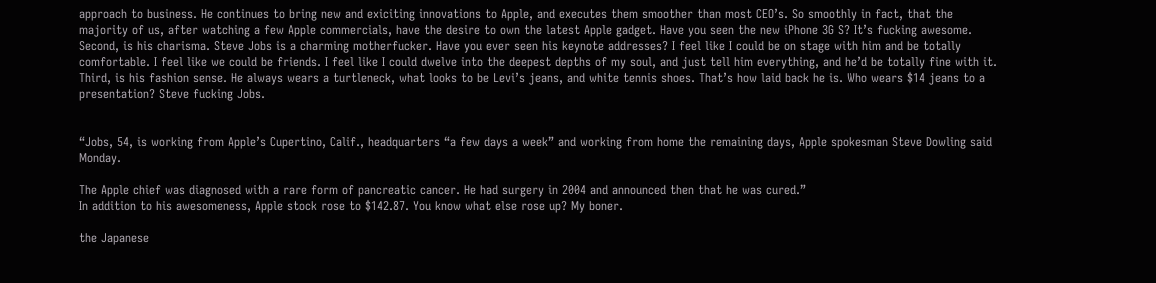approach to business. He continues to bring new and exiciting innovations to Apple, and executes them smoother than most CEO’s. So smoothly in fact, that the majority of us, after watching a few Apple commercials, have the desire to own the latest Apple gadget. Have you seen the new iPhone 3G S? It’s fucking awesome. Second, is his charisma. Steve Jobs is a charming motherfucker. Have you ever seen his keynote addresses? I feel like I could be on stage with him and be totally comfortable. I feel like we could be friends. I feel like I could dwelve into the deepest depths of my soul, and just tell him everything, and he’d be totally fine with it. Third, is his fashion sense. He always wears a turtleneck, what looks to be Levi’s jeans, and white tennis shoes. That’s how laid back he is. Who wears $14 jeans to a presentation? Steve fucking Jobs.


“Jobs, 54, is working from Apple’s Cupertino, Calif., headquarters “a few days a week” and working from home the remaining days, Apple spokesman Steve Dowling said Monday.

The Apple chief was diagnosed with a rare form of pancreatic cancer. He had surgery in 2004 and announced then that he was cured.”
In addition to his awesomeness, Apple stock rose to $142.87. You know what else rose up? My boner.

the Japanese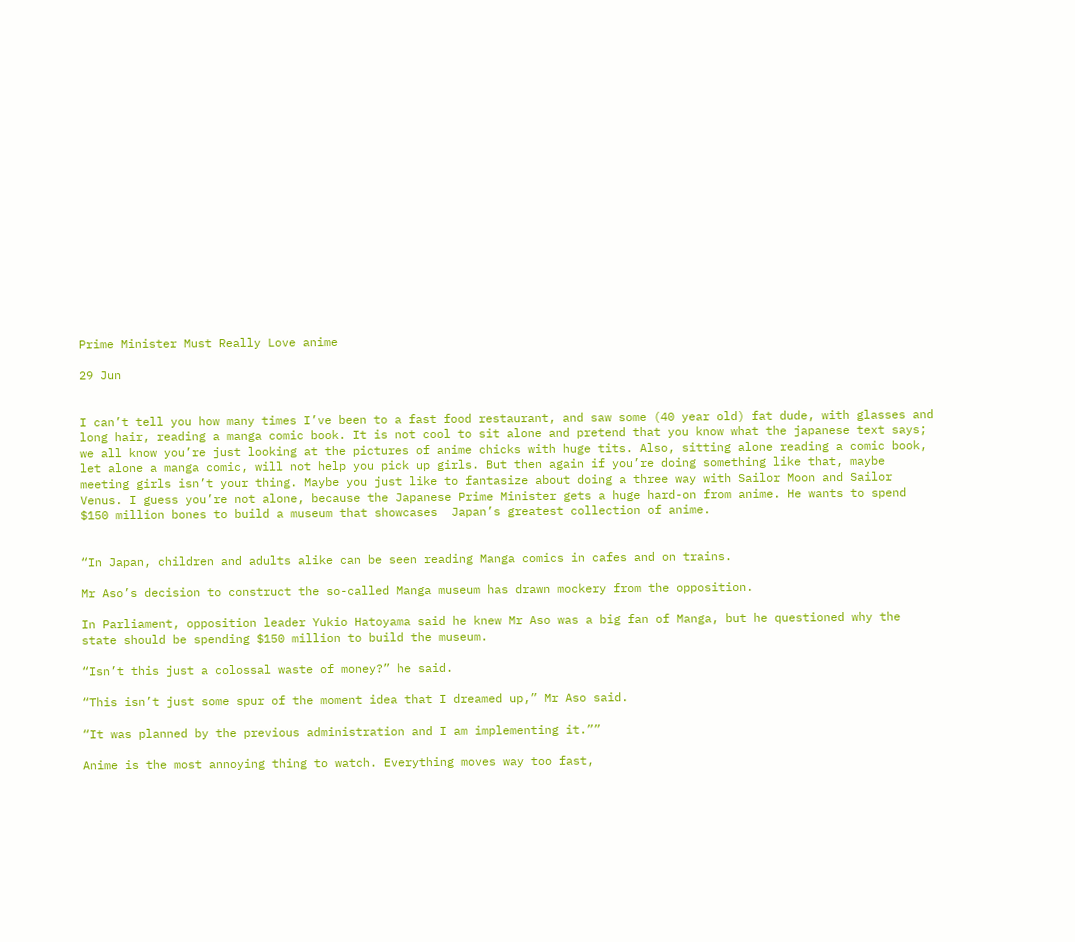Prime Minister Must Really Love anime

29 Jun


I can’t tell you how many times I’ve been to a fast food restaurant, and saw some (40 year old) fat dude, with glasses and long hair, reading a manga comic book. It is not cool to sit alone and pretend that you know what the japanese text says; we all know you’re just looking at the pictures of anime chicks with huge tits. Also, sitting alone reading a comic book, let alone a manga comic, will not help you pick up girls. But then again if you’re doing something like that, maybe meeting girls isn’t your thing. Maybe you just like to fantasize about doing a three way with Sailor Moon and Sailor Venus. I guess you’re not alone, because the Japanese Prime Minister gets a huge hard-on from anime. He wants to spend $150 million bones to build a museum that showcases  Japan’s greatest collection of anime.


“In Japan, children and adults alike can be seen reading Manga comics in cafes and on trains.

Mr Aso’s decision to construct the so-called Manga museum has drawn mockery from the opposition.

In Parliament, opposition leader Yukio Hatoyama said he knew Mr Aso was a big fan of Manga, but he questioned why the state should be spending $150 million to build the museum.

“Isn’t this just a colossal waste of money?” he said.

“This isn’t just some spur of the moment idea that I dreamed up,” Mr Aso said.

“It was planned by the previous administration and I am implementing it.””

Anime is the most annoying thing to watch. Everything moves way too fast,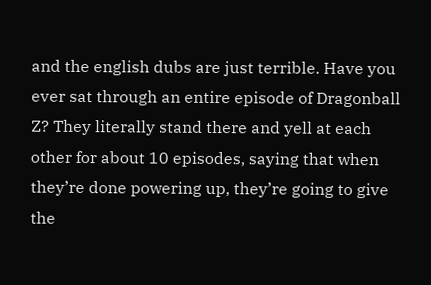and the english dubs are just terrible. Have you ever sat through an entire episode of Dragonball Z? They literally stand there and yell at each other for about 10 episodes, saying that when they’re done powering up, they’re going to give the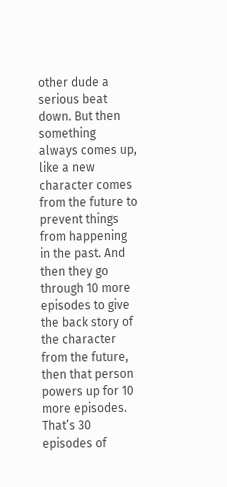other dude a serious beat down. But then something always comes up, like a new character comes from the future to prevent things from happening in the past. And then they go through 10 more episodes to give the back story of the character from the future, then that person powers up for 10 more episodes. That’s 30 episodes of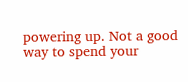powering up. Not a good way to spend your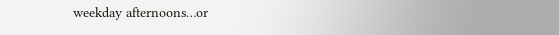weekday afternoons…or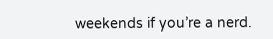weekends if you’re a nerd.